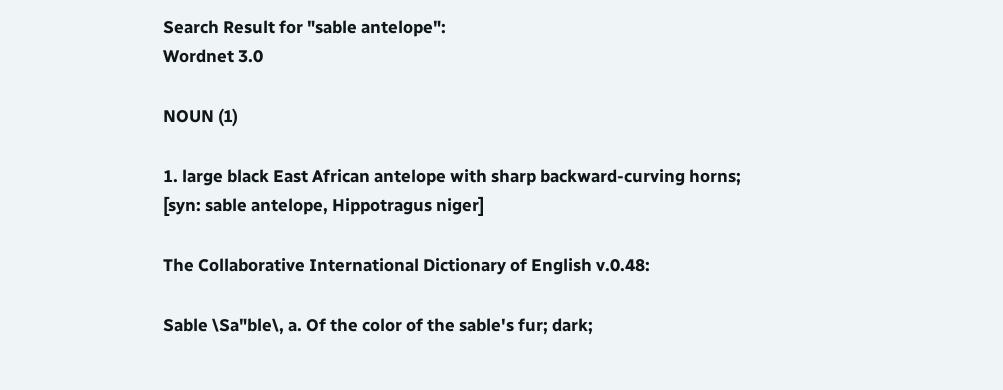Search Result for "sable antelope":
Wordnet 3.0

NOUN (1)

1. large black East African antelope with sharp backward-curving horns;
[syn: sable antelope, Hippotragus niger]

The Collaborative International Dictionary of English v.0.48:

Sable \Sa"ble\, a. Of the color of the sable's fur; dark;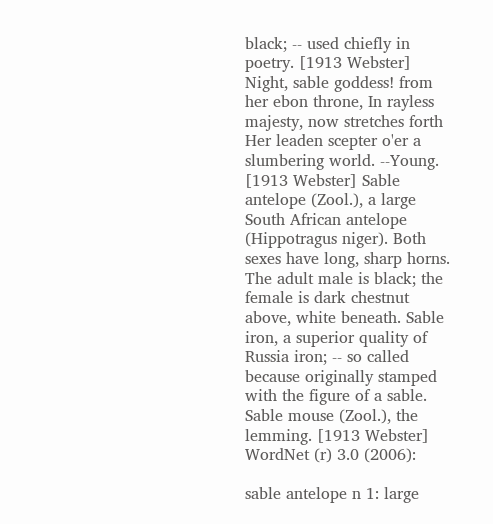black; -- used chiefly in poetry. [1913 Webster] Night, sable goddess! from her ebon throne, In rayless majesty, now stretches forth Her leaden scepter o'er a slumbering world. --Young. [1913 Webster] Sable antelope (Zool.), a large South African antelope (Hippotragus niger). Both sexes have long, sharp horns. The adult male is black; the female is dark chestnut above, white beneath. Sable iron, a superior quality of Russia iron; -- so called because originally stamped with the figure of a sable. Sable mouse (Zool.), the lemming. [1913 Webster]
WordNet (r) 3.0 (2006):

sable antelope n 1: large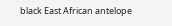black East African antelope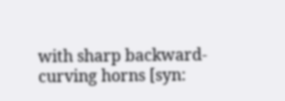with sharp backward- curving horns [syn: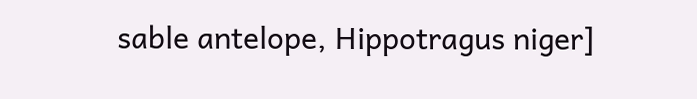sable antelope, Hippotragus niger]